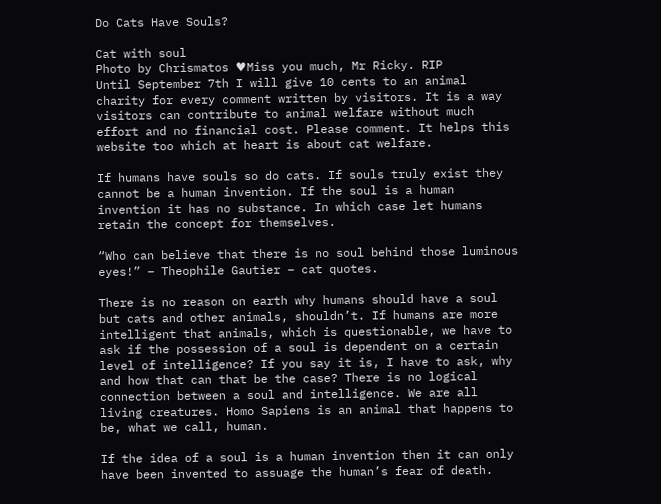Do Cats Have Souls?

Cat with soul
Photo by Chrismatos ♥Miss you much, Mr Ricky. RIP
Until September 7th I will give 10 cents to an animal charity for every comment written by visitors. It is a way visitors can contribute to animal welfare without much effort and no financial cost. Please comment. It helps this website too which at heart is about cat welfare.

If humans have souls so do cats. If souls truly exist they cannot be a human invention. If the soul is a human invention it has no substance. In which case let humans retain the concept for themselves.

“Who can believe that there is no soul behind those luminous eyes!” – Theophile Gautier – cat quotes.

There is no reason on earth why humans should have a soul but cats and other animals, shouldn’t. If humans are more intelligent that animals, which is questionable, we have to ask if the possession of a soul is dependent on a certain level of intelligence? If you say it is, I have to ask, why and how that can that be the case? There is no logical connection between a soul and intelligence. We are all living creatures. Homo Sapiens is an animal that happens to be, what we call, human.

If the idea of a soul is a human invention then it can only have been invented to assuage the human’s fear of death.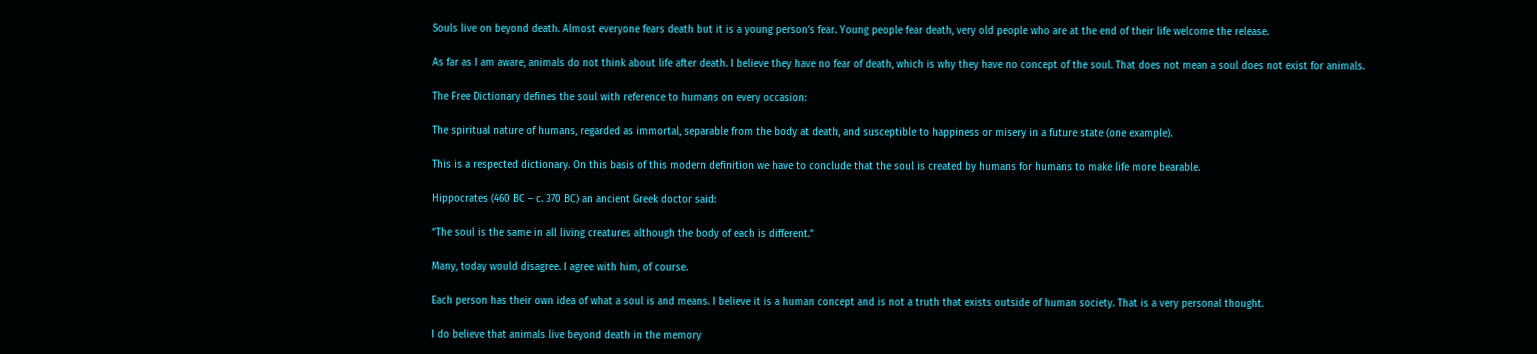Souls live on beyond death. Almost everyone fears death but it is a young person’s fear. Young people fear death, very old people who are at the end of their life welcome the release.

As far as I am aware, animals do not think about life after death. I believe they have no fear of death, which is why they have no concept of the soul. That does not mean a soul does not exist for animals.

The Free Dictionary defines the soul with reference to humans on every occasion:

The spiritual nature of humans, regarded as immortal, separable from the body at death, and susceptible to happiness or misery in a future state (one example).

This is a respected dictionary. On this basis of this modern definition we have to conclude that the soul is created by humans for humans to make life more bearable.

Hippocrates (460 BC – c. 370 BC) an ancient Greek doctor said:

“The soul is the same in all living creatures although the body of each is different.”

Many, today would disagree. I agree with him, of course.

Each person has their own idea of what a soul is and means. I believe it is a human concept and is not a truth that exists outside of human society. That is a very personal thought.

I do believe that animals live beyond death in the memory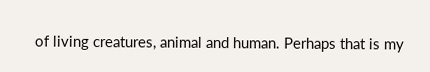of living creatures, animal and human. Perhaps that is my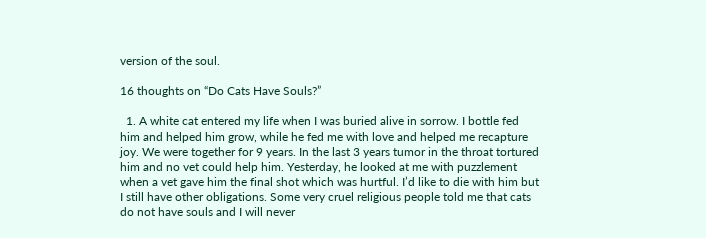version of the soul.

16 thoughts on “Do Cats Have Souls?”

  1. A white cat entered my life when I was buried alive in sorrow. I bottle fed him and helped him grow, while he fed me with love and helped me recapture joy. We were together for 9 years. In the last 3 years tumor in the throat tortured him and no vet could help him. Yesterday, he looked at me with puzzlement when a vet gave him the final shot which was hurtful. I’d like to die with him but I still have other obligations. Some very cruel religious people told me that cats do not have souls and I will never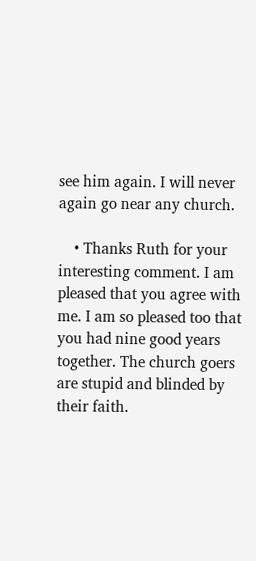see him again. I will never again go near any church.

    • Thanks Ruth for your interesting comment. I am pleased that you agree with me. I am so pleased too that you had nine good years together. The church goers are stupid and blinded by their faith.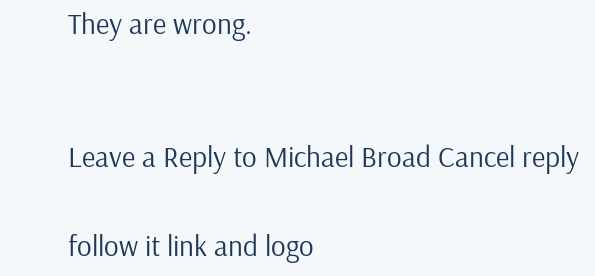They are wrong.


Leave a Reply to Michael Broad Cancel reply

follow it link and logo